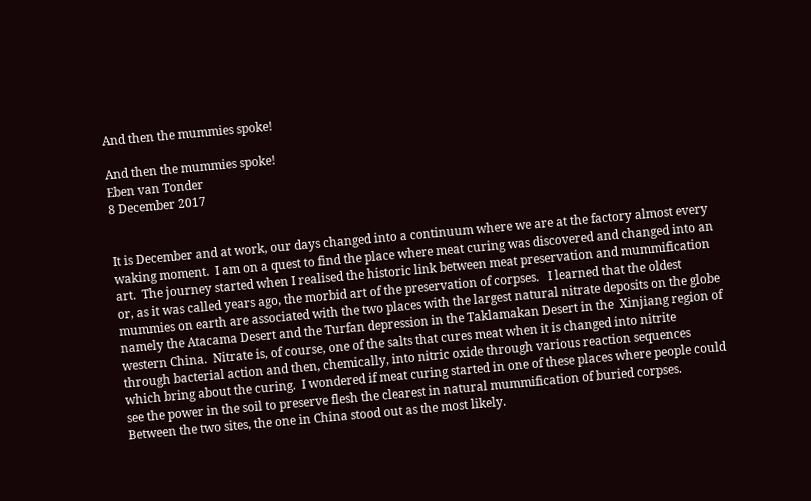And then the mummies spoke!

And then the mummies spoke!
Eben van Tonder
8 December 2017


It is December and at work, our days changed into a continuum where we are at the factory almost every waking moment.  I am on a quest to find the place where meat curing was discovered and changed into an art.  The journey started when I realised the historic link between meat preservation and mummification or, as it was called years ago, the morbid art of the preservation of corpses.   I learned that the oldest mummies on earth are associated with the two places with the largest natural nitrate deposits on the globe namely the Atacama Desert and the Turfan depression in the Taklamakan Desert in the  Xinjiang region of western China.  Nitrate is, of course, one of the salts that cures meat when it is changed into nitrite through bacterial action and then, chemically, into nitric oxide through various reaction sequences which bring about the curing.  I wondered if meat curing started in one of these places where people could see the power in the soil to preserve flesh the clearest in natural mummification of buried corpses.  Between the two sites, the one in China stood out as the most likely.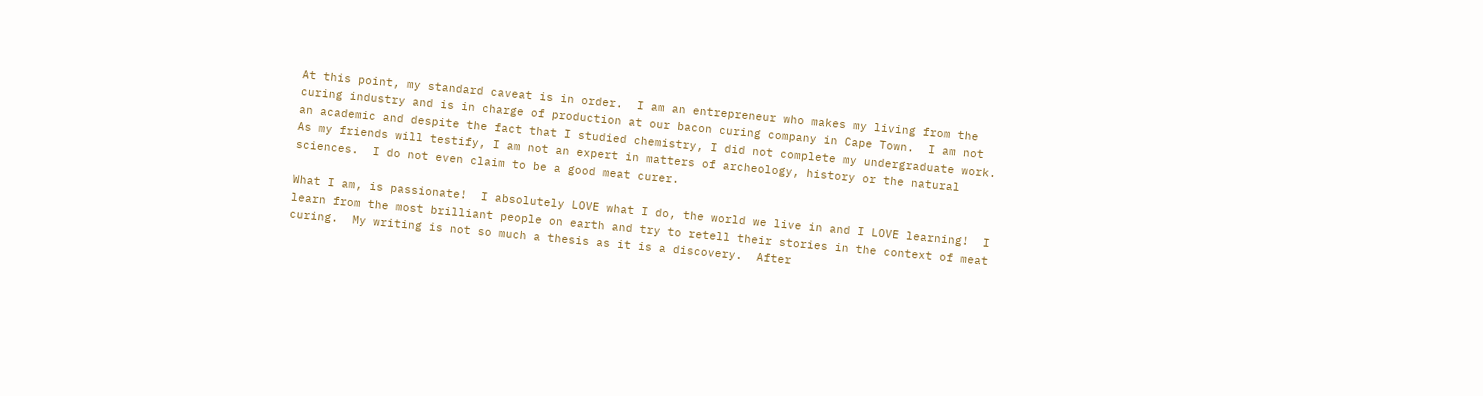At this point, my standard caveat is in order.  I am an entrepreneur who makes my living from the curing industry and is in charge of production at our bacon curing company in Cape Town.  I am not an academic and despite the fact that I studied chemistry, I did not complete my undergraduate work.  As my friends will testify, I am not an expert in matters of archeology, history or the natural sciences.  I do not even claim to be a good meat curer.

What I am, is passionate!  I absolutely LOVE what I do, the world we live in and I LOVE learning!  I learn from the most brilliant people on earth and try to retell their stories in the context of meat curing.  My writing is not so much a thesis as it is a discovery.  After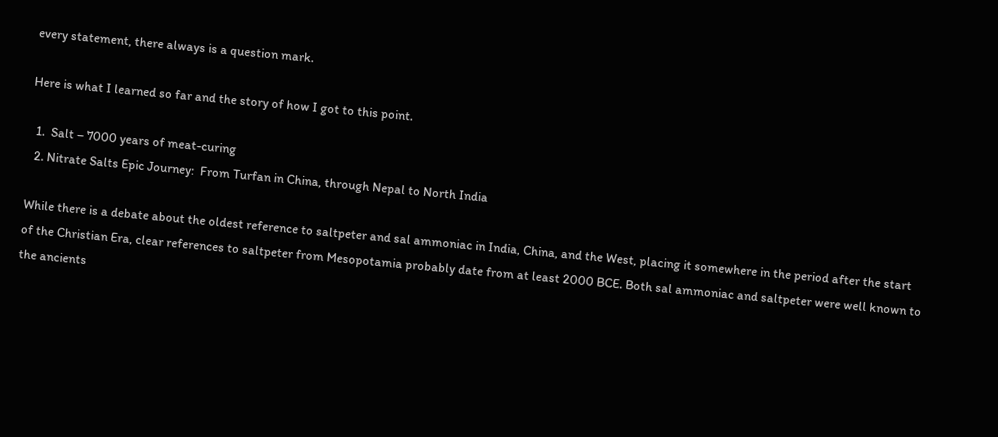every statement, there always is a question mark.

Here is what I learned so far and the story of how I got to this point.

  1.  Salt – 7000 years of meat-curing
  2. Nitrate Salts Epic Journey:  From Turfan in China, through Nepal to North India

While there is a debate about the oldest reference to saltpeter and sal ammoniac in India, China, and the West, placing it somewhere in the period after the start of the Christian Era, clear references to saltpeter from Mesopotamia probably date from at least 2000 BCE. Both sal ammoniac and saltpeter were well known to the ancients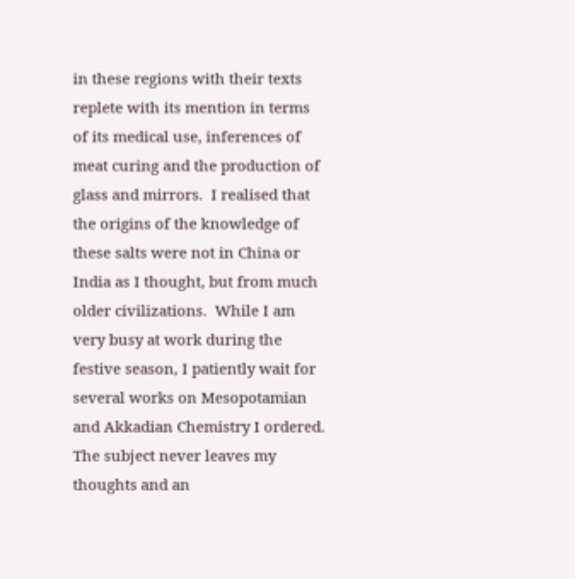in these regions with their texts replete with its mention in terms of its medical use, inferences of meat curing and the production of glass and mirrors.  I realised that the origins of the knowledge of these salts were not in China or India as I thought, but from much older civilizations.  While I am very busy at work during the festive season, I patiently wait for several works on Mesopotamian and Akkadian Chemistry I ordered.  The subject never leaves my thoughts and an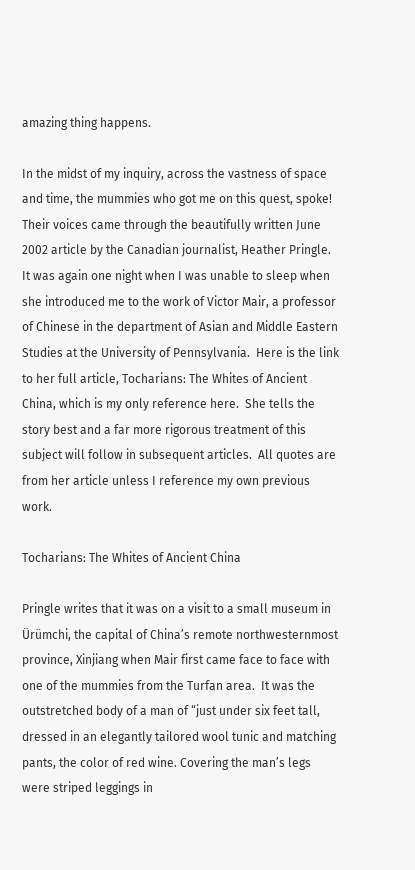amazing thing happens.

In the midst of my inquiry, across the vastness of space and time, the mummies who got me on this quest, spoke! Their voices came through the beautifully written June 2002 article by the Canadian journalist, Heather Pringle.  It was again one night when I was unable to sleep when she introduced me to the work of Victor Mair, a professor of Chinese in the department of Asian and Middle Eastern Studies at the University of Pennsylvania.  Here is the link to her full article, Tocharians: The Whites of Ancient China, which is my only reference here.  She tells the story best and a far more rigorous treatment of this subject will follow in subsequent articles.  All quotes are from her article unless I reference my own previous work.

Tocharians: The Whites of Ancient China

Pringle writes that it was on a visit to a small museum in Ürümchi, the capital of China’s remote northwesternmost province, Xinjiang when Mair first came face to face with one of the mummies from the Turfan area.  It was the outstretched body of a man of “just under six feet tall, dressed in an elegantly tailored wool tunic and matching pants, the color of red wine. Covering the man’s legs were striped leggings in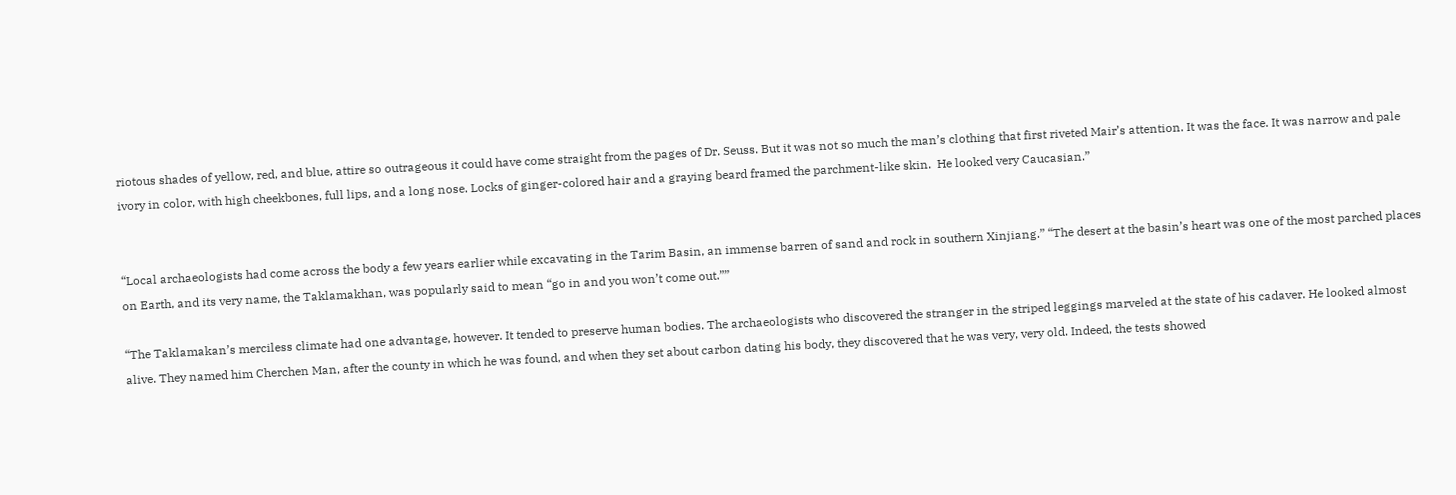riotous shades of yellow, red, and blue, attire so outrageous it could have come straight from the pages of Dr. Seuss. But it was not so much the man’s clothing that first riveted Mair’s attention. It was the face. It was narrow and pale ivory in color, with high cheekbones, full lips, and a long nose. Locks of ginger-colored hair and a graying beard framed the parchment-like skin.  He looked very Caucasian.”


“Local archaeologists had come across the body a few years earlier while excavating in the Tarim Basin, an immense barren of sand and rock in southern Xinjiang.” “The desert at the basin’s heart was one of the most parched places on Earth, and its very name, the Taklamakhan, was popularly said to mean “go in and you won’t come out.””

“The Taklamakan’s merciless climate had one advantage, however. It tended to preserve human bodies. The archaeologists who discovered the stranger in the striped leggings marveled at the state of his cadaver. He looked almost alive. They named him Cherchen Man, after the county in which he was found, and when they set about carbon dating his body, they discovered that he was very, very old. Indeed, the tests showed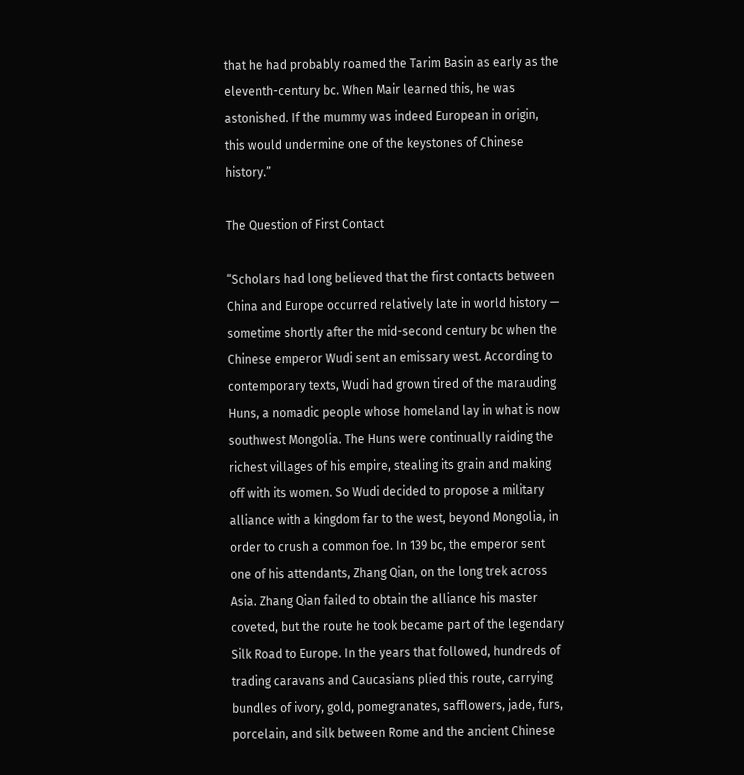that he had probably roamed the Tarim Basin as early as the eleventh-century bc. When Mair learned this, he was astonished. If the mummy was indeed European in origin, this would undermine one of the keystones of Chinese history.”

The Question of First Contact

“Scholars had long believed that the first contacts between China and Europe occurred relatively late in world history — sometime shortly after the mid-second century bc when the Chinese emperor Wudi sent an emissary west. According to contemporary texts, Wudi had grown tired of the marauding Huns, a nomadic people whose homeland lay in what is now southwest Mongolia. The Huns were continually raiding the richest villages of his empire, stealing its grain and making off with its women. So Wudi decided to propose a military alliance with a kingdom far to the west, beyond Mongolia, in order to crush a common foe. In 139 bc, the emperor sent one of his attendants, Zhang Qian, on the long trek across Asia. Zhang Qian failed to obtain the alliance his master coveted, but the route he took became part of the legendary Silk Road to Europe. In the years that followed, hundreds of trading caravans and Caucasians plied this route, carrying bundles of ivory, gold, pomegranates, safflowers, jade, furs, porcelain, and silk between Rome and the ancient Chinese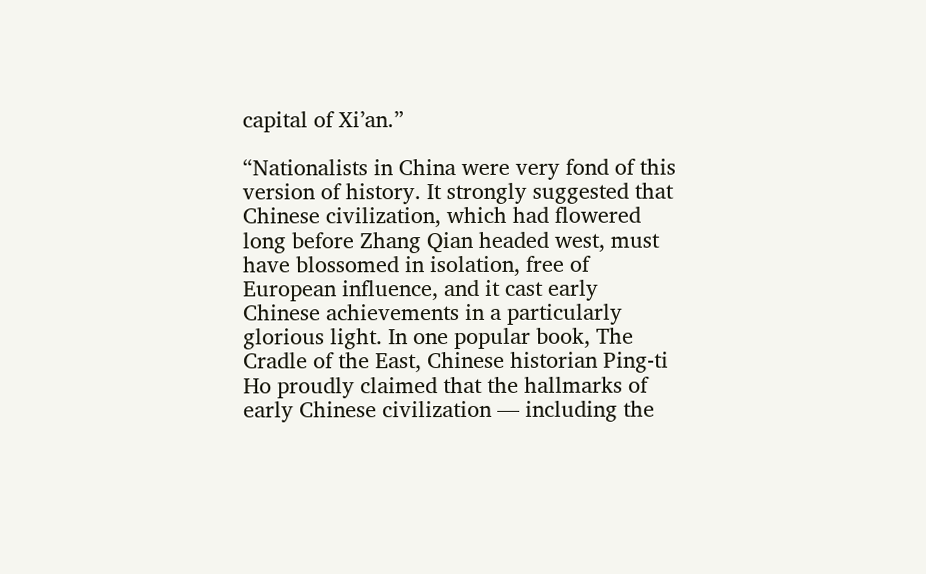capital of Xi’an.”

“Nationalists in China were very fond of this version of history. It strongly suggested that Chinese civilization, which had flowered long before Zhang Qian headed west, must have blossomed in isolation, free of European influence, and it cast early Chinese achievements in a particularly glorious light. In one popular book, The Cradle of the East, Chinese historian Ping-ti Ho proudly claimed that the hallmarks of early Chinese civilization — including the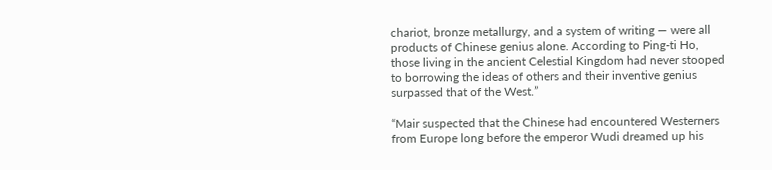chariot, bronze metallurgy, and a system of writing — were all products of Chinese genius alone. According to Ping-ti Ho, those living in the ancient Celestial Kingdom had never stooped to borrowing the ideas of others and their inventive genius surpassed that of the West.”

“Mair suspected that the Chinese had encountered Westerners from Europe long before the emperor Wudi dreamed up his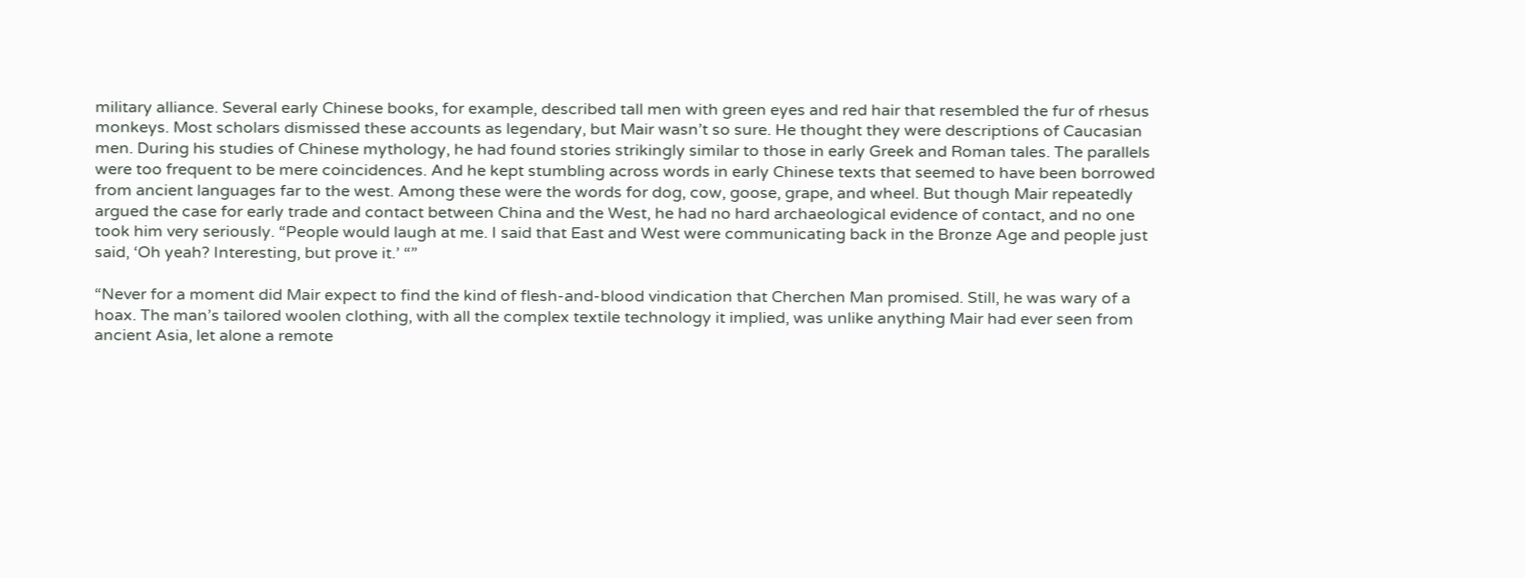military alliance. Several early Chinese books, for example, described tall men with green eyes and red hair that resembled the fur of rhesus monkeys. Most scholars dismissed these accounts as legendary, but Mair wasn’t so sure. He thought they were descriptions of Caucasian men. During his studies of Chinese mythology, he had found stories strikingly similar to those in early Greek and Roman tales. The parallels were too frequent to be mere coincidences. And he kept stumbling across words in early Chinese texts that seemed to have been borrowed from ancient languages far to the west. Among these were the words for dog, cow, goose, grape, and wheel. But though Mair repeatedly argued the case for early trade and contact between China and the West, he had no hard archaeological evidence of contact, and no one took him very seriously. “People would laugh at me. I said that East and West were communicating back in the Bronze Age and people just said, ‘Oh yeah? Interesting, but prove it.’ “”

“Never for a moment did Mair expect to find the kind of flesh-and-blood vindication that Cherchen Man promised. Still, he was wary of a hoax. The man’s tailored woolen clothing, with all the complex textile technology it implied, was unlike anything Mair had ever seen from ancient Asia, let alone a remote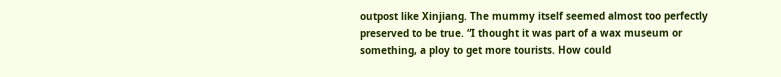outpost like Xinjiang. The mummy itself seemed almost too perfectly preserved to be true. “I thought it was part of a wax museum or something, a ploy to get more tourists. How could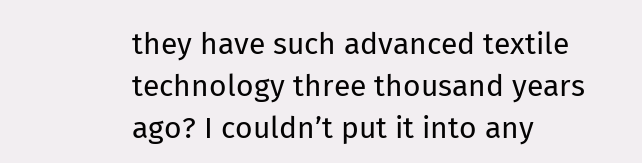they have such advanced textile technology three thousand years ago? I couldn’t put it into any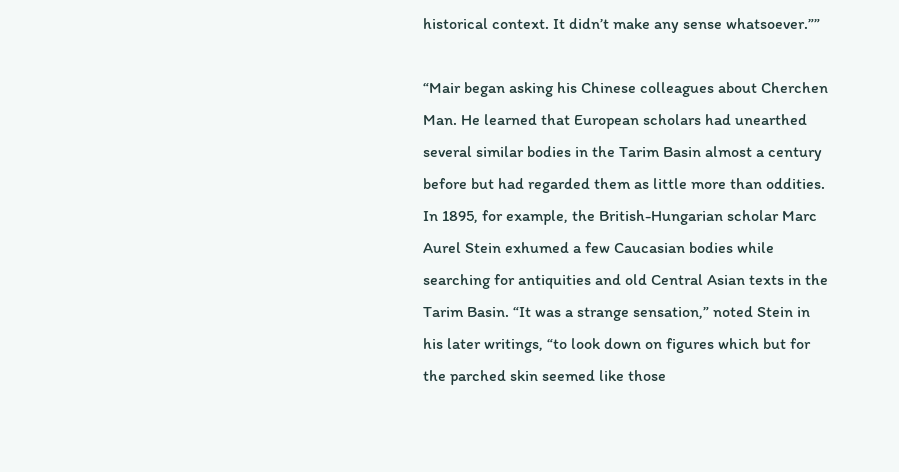historical context. It didn’t make any sense whatsoever.””

“Mair began asking his Chinese colleagues about Cherchen Man. He learned that European scholars had unearthed several similar bodies in the Tarim Basin almost a century before but had regarded them as little more than oddities. In 1895, for example, the British-Hungarian scholar Marc Aurel Stein exhumed a few Caucasian bodies while searching for antiquities and old Central Asian texts in the Tarim Basin. “It was a strange sensation,” noted Stein in his later writings, “to look down on figures which but for the parched skin seemed like those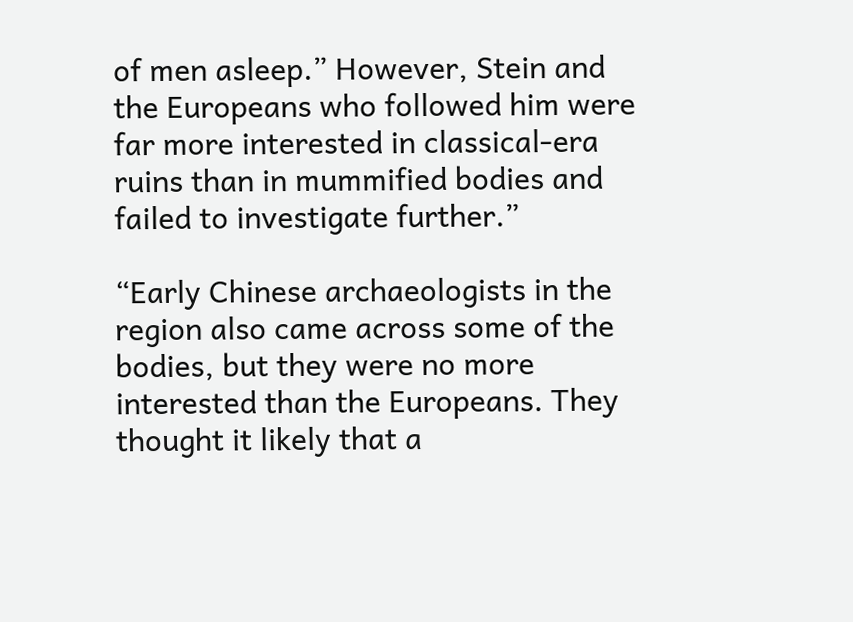of men asleep.” However, Stein and the Europeans who followed him were far more interested in classical-era ruins than in mummified bodies and failed to investigate further.”

“Early Chinese archaeologists in the region also came across some of the bodies, but they were no more interested than the Europeans. They thought it likely that a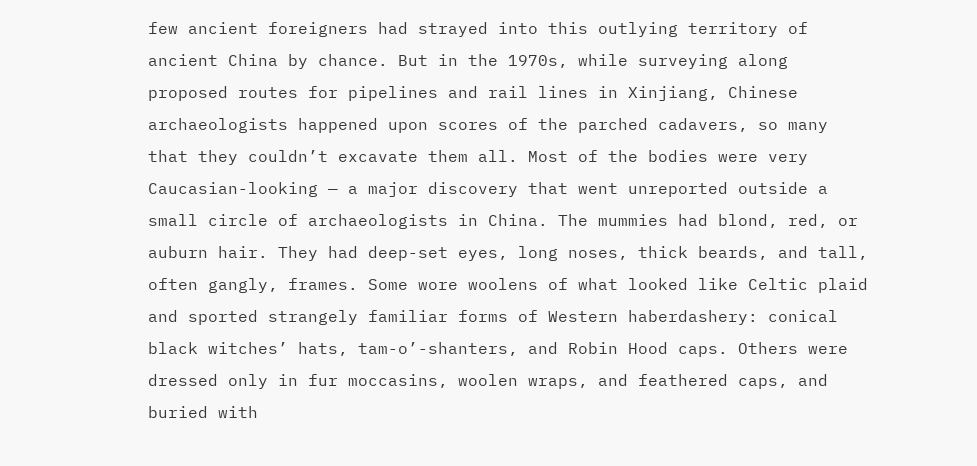few ancient foreigners had strayed into this outlying territory of ancient China by chance. But in the 1970s, while surveying along proposed routes for pipelines and rail lines in Xinjiang, Chinese archaeologists happened upon scores of the parched cadavers, so many that they couldn’t excavate them all. Most of the bodies were very Caucasian-looking — a major discovery that went unreported outside a small circle of archaeologists in China. The mummies had blond, red, or auburn hair. They had deep-set eyes, long noses, thick beards, and tall, often gangly, frames. Some wore woolens of what looked like Celtic plaid and sported strangely familiar forms of Western haberdashery: conical black witches’ hats, tam-o’-shanters, and Robin Hood caps. Others were dressed only in fur moccasins, woolen wraps, and feathered caps, and buried with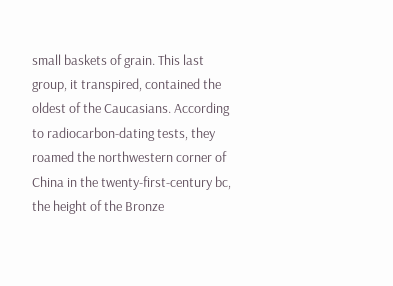small baskets of grain. This last group, it transpired, contained the oldest of the Caucasians. According to radiocarbon-dating tests, they roamed the northwestern corner of China in the twenty-first-century bc, the height of the Bronze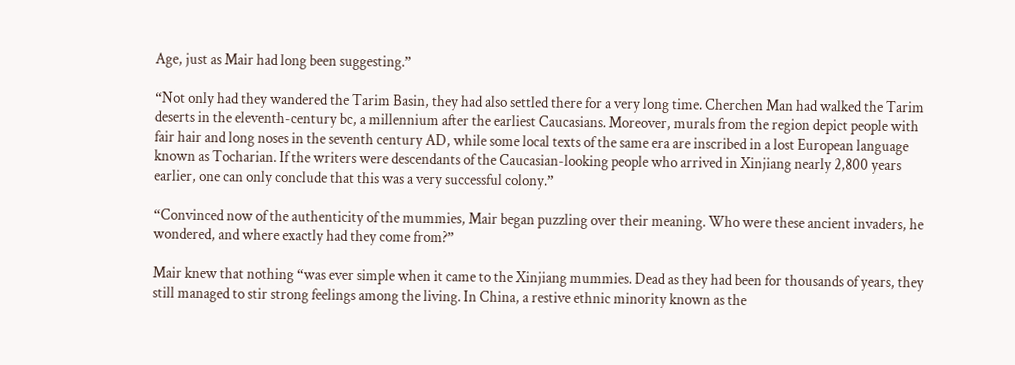Age, just as Mair had long been suggesting.”

“Not only had they wandered the Tarim Basin, they had also settled there for a very long time. Cherchen Man had walked the Tarim deserts in the eleventh-century bc, a millennium after the earliest Caucasians. Moreover, murals from the region depict people with fair hair and long noses in the seventh century AD, while some local texts of the same era are inscribed in a lost European language known as Tocharian. If the writers were descendants of the Caucasian-looking people who arrived in Xinjiang nearly 2,800 years earlier, one can only conclude that this was a very successful colony.”

“Convinced now of the authenticity of the mummies, Mair began puzzling over their meaning. Who were these ancient invaders, he wondered, and where exactly had they come from?”

Mair knew that nothing “was ever simple when it came to the Xinjiang mummies. Dead as they had been for thousands of years, they still managed to stir strong feelings among the living. In China, a restive ethnic minority known as the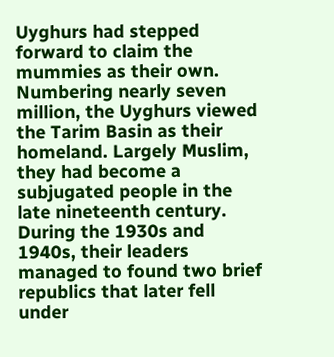Uyghurs had stepped forward to claim the mummies as their own. Numbering nearly seven million, the Uyghurs viewed the Tarim Basin as their homeland. Largely Muslim, they had become a subjugated people in the late nineteenth century. During the 1930s and 1940s, their leaders managed to found two brief republics that later fell under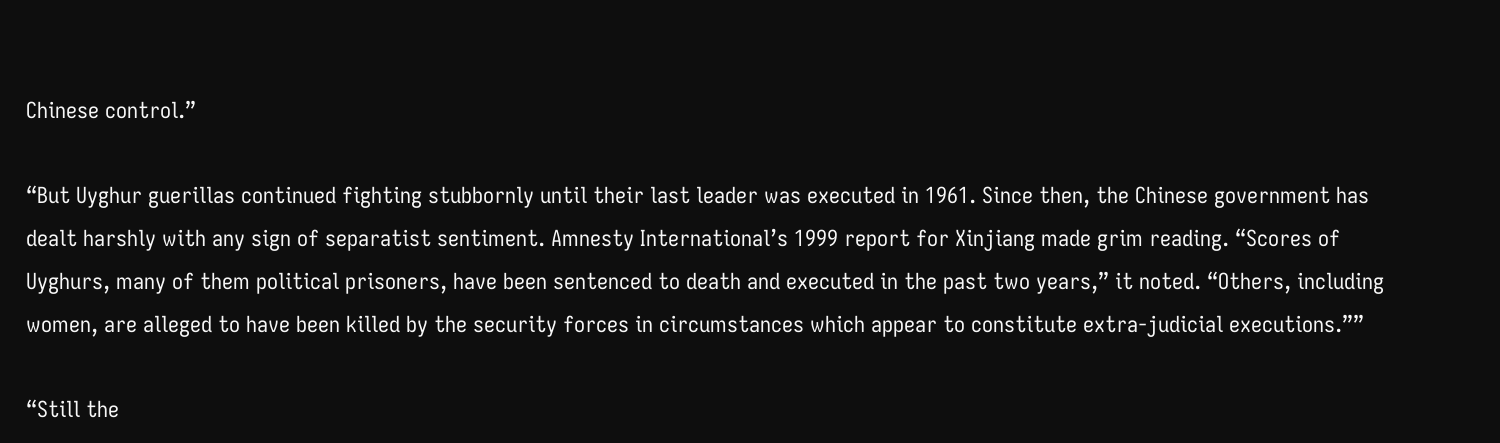Chinese control.”

“But Uyghur guerillas continued fighting stubbornly until their last leader was executed in 1961. Since then, the Chinese government has dealt harshly with any sign of separatist sentiment. Amnesty International’s 1999 report for Xinjiang made grim reading. “Scores of Uyghurs, many of them political prisoners, have been sentenced to death and executed in the past two years,” it noted. “Others, including women, are alleged to have been killed by the security forces in circumstances which appear to constitute extra-judicial executions.””

“Still the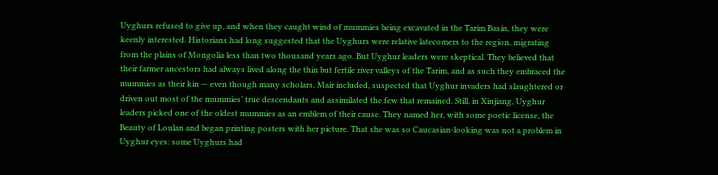Uyghurs refused to give up, and when they caught wind of mummies being excavated in the Tarim Basin, they were keenly interested. Historians had long suggested that the Uyghurs were relative latecomers to the region, migrating from the plains of Mongolia less than two thousand years ago. But Uyghur leaders were skeptical. They believed that their farmer ancestors had always lived along the thin but fertile river valleys of the Tarim, and as such they embraced the mummies as their kin — even though many scholars, Mair included, suspected that Uyghur invaders had slaughtered or driven out most of the mummies’ true descendants and assimilated the few that remained. Still, in Xinjiang, Uyghur leaders picked one of the oldest mummies as an emblem of their cause. They named her, with some poetic license, the Beauty of Loulan and began printing posters with her picture. That she was so Caucasian-looking was not a problem in Uyghur eyes: some Uyghurs had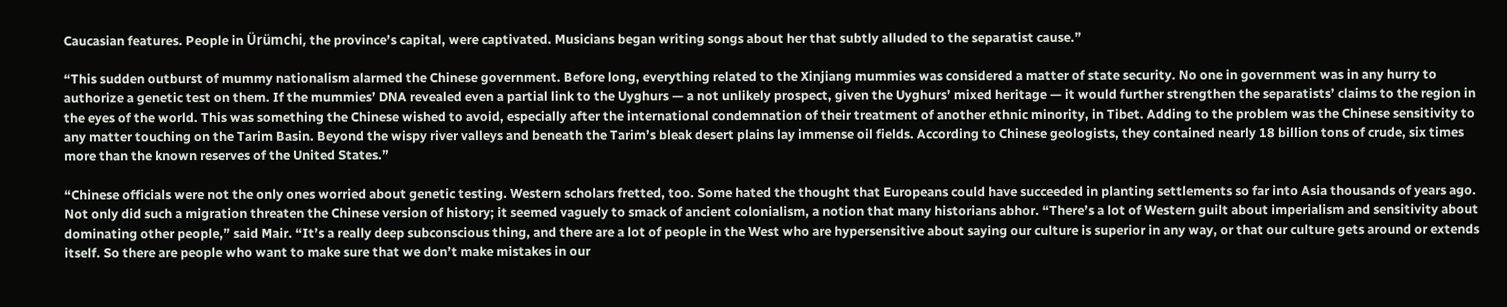Caucasian features. People in Ürümchi, the province’s capital, were captivated. Musicians began writing songs about her that subtly alluded to the separatist cause.”

“This sudden outburst of mummy nationalism alarmed the Chinese government. Before long, everything related to the Xinjiang mummies was considered a matter of state security. No one in government was in any hurry to authorize a genetic test on them. If the mummies’ DNA revealed even a partial link to the Uyghurs — a not unlikely prospect, given the Uyghurs’ mixed heritage — it would further strengthen the separatists’ claims to the region in the eyes of the world. This was something the Chinese wished to avoid, especially after the international condemnation of their treatment of another ethnic minority, in Tibet. Adding to the problem was the Chinese sensitivity to any matter touching on the Tarim Basin. Beyond the wispy river valleys and beneath the Tarim’s bleak desert plains lay immense oil fields. According to Chinese geologists, they contained nearly 18 billion tons of crude, six times more than the known reserves of the United States.”

“Chinese officials were not the only ones worried about genetic testing. Western scholars fretted, too. Some hated the thought that Europeans could have succeeded in planting settlements so far into Asia thousands of years ago. Not only did such a migration threaten the Chinese version of history; it seemed vaguely to smack of ancient colonialism, a notion that many historians abhor. “There’s a lot of Western guilt about imperialism and sensitivity about dominating other people,” said Mair. “It’s a really deep subconscious thing, and there are a lot of people in the West who are hypersensitive about saying our culture is superior in any way, or that our culture gets around or extends itself. So there are people who want to make sure that we don’t make mistakes in our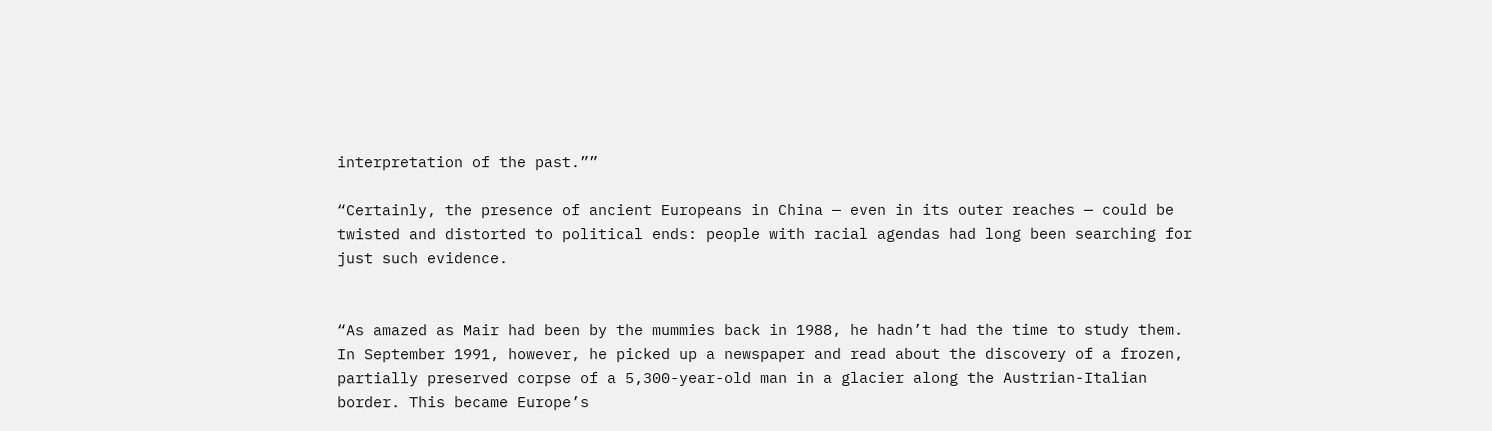interpretation of the past.””

“Certainly, the presence of ancient Europeans in China — even in its outer reaches — could be twisted and distorted to political ends: people with racial agendas had long been searching for just such evidence.


“As amazed as Mair had been by the mummies back in 1988, he hadn’t had the time to study them. In September 1991, however, he picked up a newspaper and read about the discovery of a frozen, partially preserved corpse of a 5,300-year-old man in a glacier along the Austrian-Italian border. This became Europe’s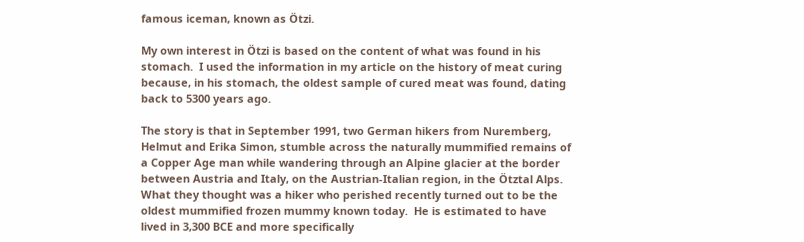famous iceman, known as Ötzi.

My own interest in Ötzi is based on the content of what was found in his stomach.  I used the information in my article on the history of meat curing because, in his stomach, the oldest sample of cured meat was found, dating back to 5300 years ago.

The story is that in September 1991, two German hikers from Nuremberg, Helmut and Erika Simon, stumble across the naturally mummified remains of a Copper Age man while wandering through an Alpine glacier at the border between Austria and Italy, on the Austrian-Italian region, in the Ötztal Alps.  What they thought was a hiker who perished recently turned out to be the oldest mummified frozen mummy known today.  He is estimated to have lived in 3,300 BCE and more specifically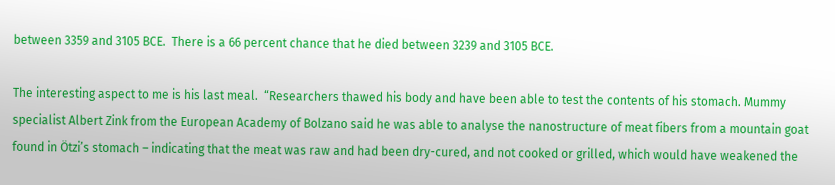between 3359 and 3105 BCE.  There is a 66 percent chance that he died between 3239 and 3105 BCE.

The interesting aspect to me is his last meal.  “Researchers thawed his body and have been able to test the contents of his stomach. Mummy specialist Albert Zink from the European Academy of Bolzano said he was able to analyse the nanostructure of meat fibers from a mountain goat found in Ötzi’s stomach – indicating that the meat was raw and had been dry-cured, and not cooked or grilled, which would have weakened the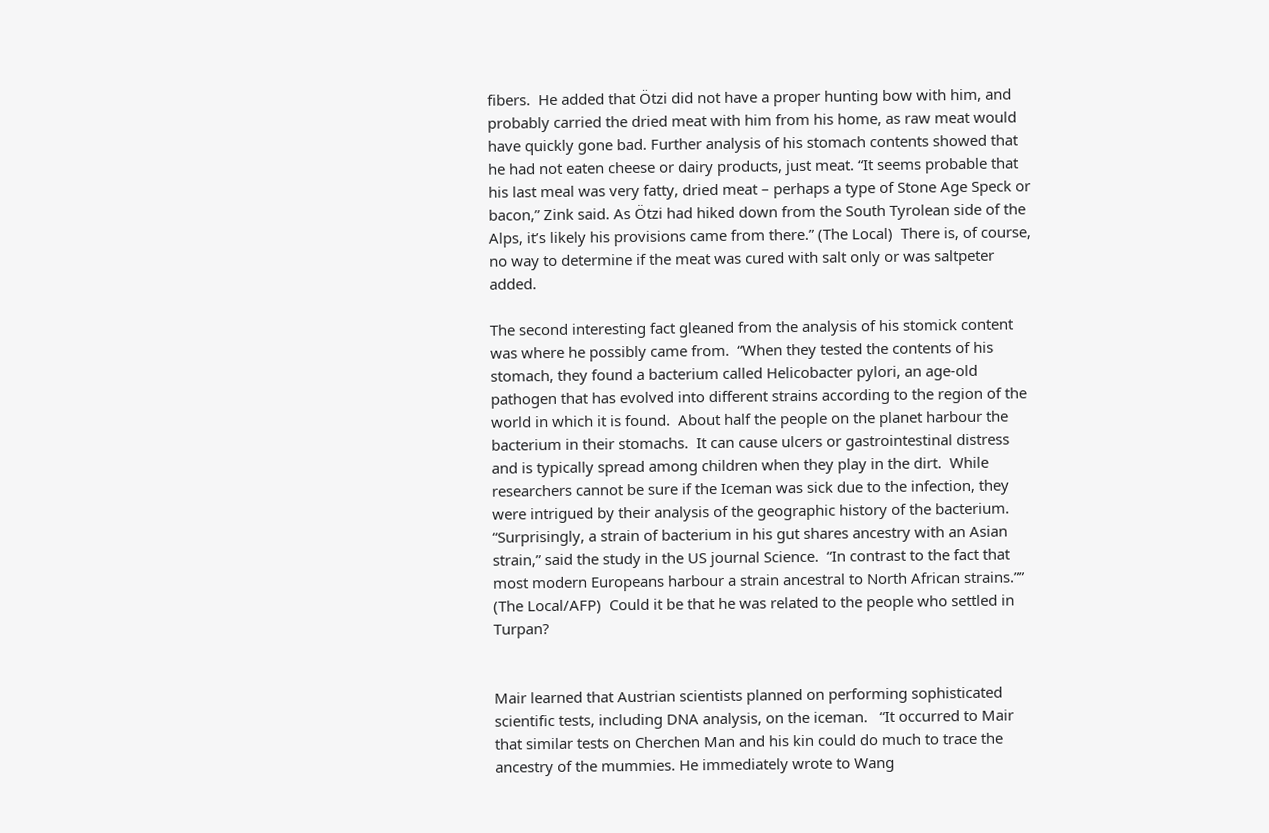fibers.  He added that Ötzi did not have a proper hunting bow with him, and probably carried the dried meat with him from his home, as raw meat would have quickly gone bad. Further analysis of his stomach contents showed that he had not eaten cheese or dairy products, just meat. “It seems probable that his last meal was very fatty, dried meat – perhaps a type of Stone Age Speck or bacon,” Zink said. As Ötzi had hiked down from the South Tyrolean side of the Alps, it’s likely his provisions came from there.” (The Local)  There is, of course, no way to determine if the meat was cured with salt only or was saltpeter added.

The second interesting fact gleaned from the analysis of his stomick content was where he possibly came from.  “When they tested the contents of his stomach, they found a bacterium called Helicobacter pylori, an age-old pathogen that has evolved into different strains according to the region of the world in which it is found.  About half the people on the planet harbour the bacterium in their stomachs.  It can cause ulcers or gastrointestinal distress and is typically spread among children when they play in the dirt.  While researchers cannot be sure if the Iceman was sick due to the infection, they were intrigued by their analysis of the geographic history of the bacterium.  “Surprisingly, a strain of bacterium in his gut shares ancestry with an Asian strain,” said the study in the US journal Science.  “In contrast to the fact that most modern Europeans harbour a strain ancestral to North African strains.””  (The Local/AFP)  Could it be that he was related to the people who settled in Turpan?


Mair learned that Austrian scientists planned on performing sophisticated scientific tests, including DNA analysis, on the iceman.   “It occurred to Mair that similar tests on Cherchen Man and his kin could do much to trace the ancestry of the mummies. He immediately wrote to Wang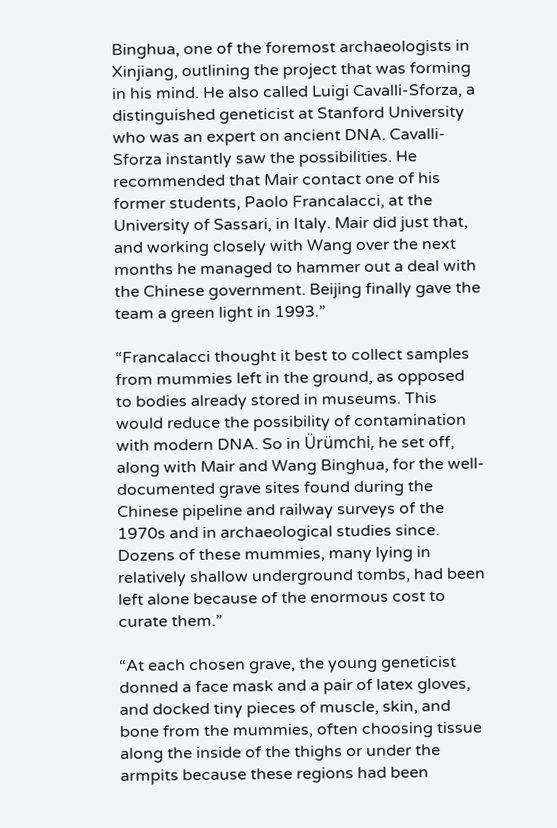Binghua, one of the foremost archaeologists in Xinjiang, outlining the project that was forming in his mind. He also called Luigi Cavalli-Sforza, a distinguished geneticist at Stanford University who was an expert on ancient DNA. Cavalli-Sforza instantly saw the possibilities. He recommended that Mair contact one of his former students, Paolo Francalacci, at the University of Sassari, in Italy. Mair did just that, and working closely with Wang over the next months he managed to hammer out a deal with the Chinese government. Beijing finally gave the team a green light in 1993.”

“Francalacci thought it best to collect samples from mummies left in the ground, as opposed to bodies already stored in museums. This would reduce the possibility of contamination with modern DNA. So in Ürümchi, he set off, along with Mair and Wang Binghua, for the well-documented grave sites found during the Chinese pipeline and railway surveys of the 1970s and in archaeological studies since. Dozens of these mummies, many lying in relatively shallow underground tombs, had been left alone because of the enormous cost to curate them.”

“At each chosen grave, the young geneticist donned a face mask and a pair of latex gloves, and docked tiny pieces of muscle, skin, and bone from the mummies, often choosing tissue along the inside of the thighs or under the armpits because these regions had been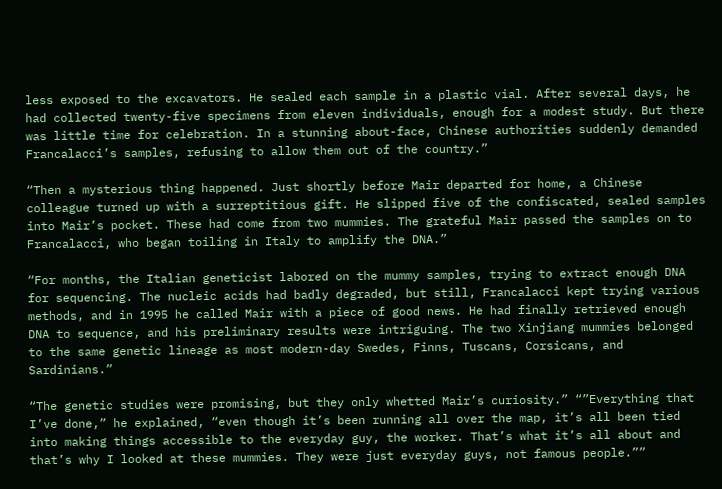less exposed to the excavators. He sealed each sample in a plastic vial. After several days, he had collected twenty-five specimens from eleven individuals, enough for a modest study. But there was little time for celebration. In a stunning about-face, Chinese authorities suddenly demanded Francalacci’s samples, refusing to allow them out of the country.”

“Then a mysterious thing happened. Just shortly before Mair departed for home, a Chinese colleague turned up with a surreptitious gift. He slipped five of the confiscated, sealed samples into Mair’s pocket. These had come from two mummies. The grateful Mair passed the samples on to Francalacci, who began toiling in Italy to amplify the DNA.”

“For months, the Italian geneticist labored on the mummy samples, trying to extract enough DNA for sequencing. The nucleic acids had badly degraded, but still, Francalacci kept trying various methods, and in 1995 he called Mair with a piece of good news. He had finally retrieved enough DNA to sequence, and his preliminary results were intriguing. The two Xinjiang mummies belonged to the same genetic lineage as most modern-day Swedes, Finns, Tuscans, Corsicans, and Sardinians.”

“The genetic studies were promising, but they only whetted Mair’s curiosity.” “”Everything that I’ve done,” he explained, “even though it’s been running all over the map, it’s all been tied into making things accessible to the everyday guy, the worker. That’s what it’s all about and that’s why I looked at these mummies. They were just everyday guys, not famous people.””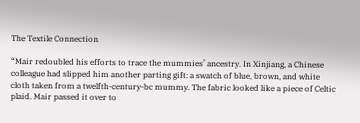The Textile Connection

“Mair redoubled his efforts to trace the mummies’ ancestry. In Xinjiang, a Chinese colleague had slipped him another parting gift: a swatch of blue, brown, and white cloth taken from a twelfth-century-bc mummy. The fabric looked like a piece of Celtic plaid. Mair passed it over to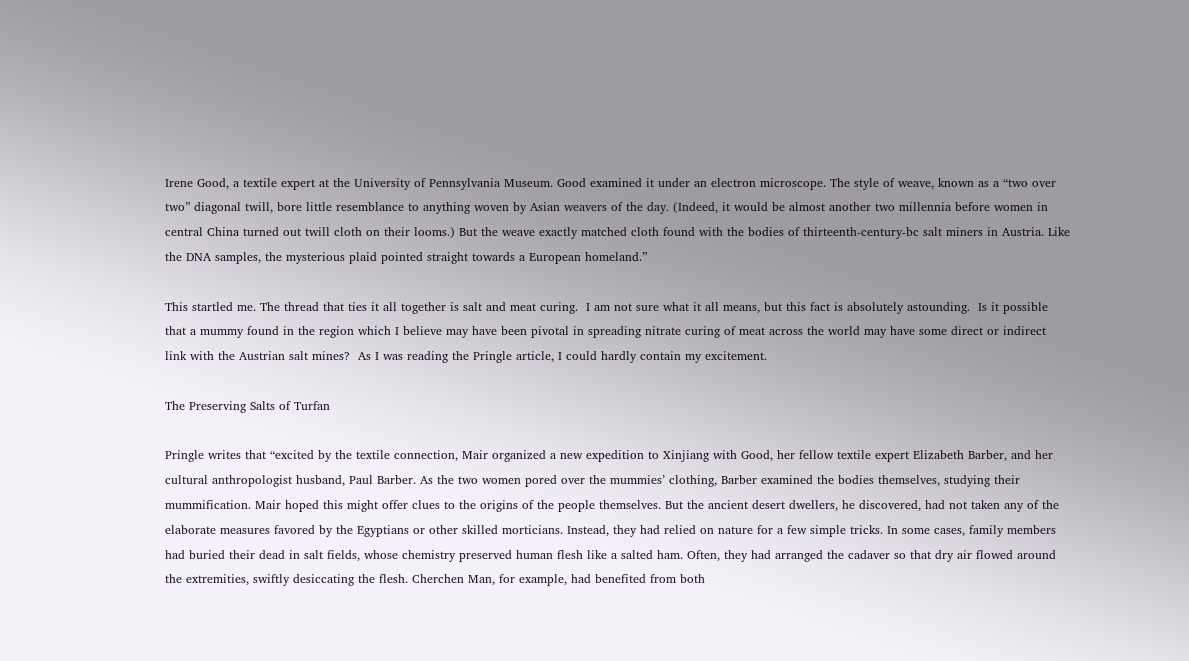Irene Good, a textile expert at the University of Pennsylvania Museum. Good examined it under an electron microscope. The style of weave, known as a “two over two” diagonal twill, bore little resemblance to anything woven by Asian weavers of the day. (Indeed, it would be almost another two millennia before women in central China turned out twill cloth on their looms.) But the weave exactly matched cloth found with the bodies of thirteenth-century-bc salt miners in Austria. Like the DNA samples, the mysterious plaid pointed straight towards a European homeland.”

This startled me. The thread that ties it all together is salt and meat curing.  I am not sure what it all means, but this fact is absolutely astounding.  Is it possible that a mummy found in the region which I believe may have been pivotal in spreading nitrate curing of meat across the world may have some direct or indirect link with the Austrian salt mines?  As I was reading the Pringle article, I could hardly contain my excitement.

The Preserving Salts of Turfan

Pringle writes that “excited by the textile connection, Mair organized a new expedition to Xinjiang with Good, her fellow textile expert Elizabeth Barber, and her cultural anthropologist husband, Paul Barber. As the two women pored over the mummies’ clothing, Barber examined the bodies themselves, studying their mummification. Mair hoped this might offer clues to the origins of the people themselves. But the ancient desert dwellers, he discovered, had not taken any of the elaborate measures favored by the Egyptians or other skilled morticians. Instead, they had relied on nature for a few simple tricks. In some cases, family members had buried their dead in salt fields, whose chemistry preserved human flesh like a salted ham. Often, they had arranged the cadaver so that dry air flowed around the extremities, swiftly desiccating the flesh. Cherchen Man, for example, had benefited from both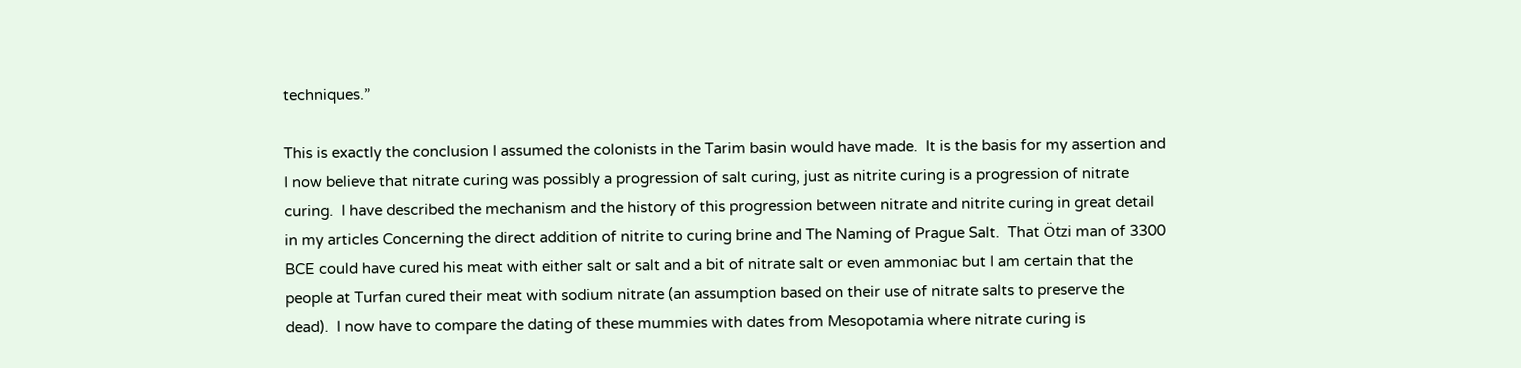techniques.”

This is exactly the conclusion I assumed the colonists in the Tarim basin would have made.  It is the basis for my assertion and I now believe that nitrate curing was possibly a progression of salt curing, just as nitrite curing is a progression of nitrate curing.  I have described the mechanism and the history of this progression between nitrate and nitrite curing in great detail in my articles Concerning the direct addition of nitrite to curing brine and The Naming of Prague Salt.  That Ötzi man of 3300 BCE could have cured his meat with either salt or salt and a bit of nitrate salt or even ammoniac but I am certain that the people at Turfan cured their meat with sodium nitrate (an assumption based on their use of nitrate salts to preserve the dead).  I now have to compare the dating of these mummies with dates from Mesopotamia where nitrate curing is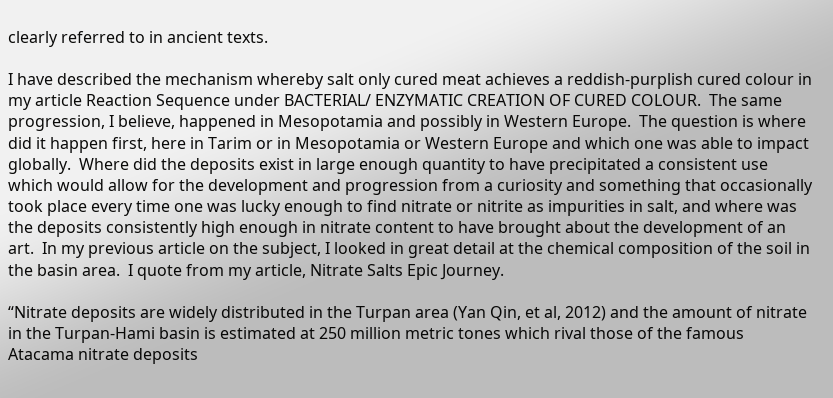clearly referred to in ancient texts.

I have described the mechanism whereby salt only cured meat achieves a reddish-purplish cured colour in my article Reaction Sequence under BACTERIAL/ ENZYMATIC CREATION OF CURED COLOUR.  The same progression, I believe, happened in Mesopotamia and possibly in Western Europe.  The question is where did it happen first, here in Tarim or in Mesopotamia or Western Europe and which one was able to impact globally.  Where did the deposits exist in large enough quantity to have precipitated a consistent use which would allow for the development and progression from a curiosity and something that occasionally took place every time one was lucky enough to find nitrate or nitrite as impurities in salt, and where was the deposits consistently high enough in nitrate content to have brought about the development of an art.  In my previous article on the subject, I looked in great detail at the chemical composition of the soil in the basin area.  I quote from my article, Nitrate Salts Epic Journey.

“Nitrate deposits are widely distributed in the Turpan area (Yan Qin, et al, 2012) and the amount of nitrate in the Turpan-Hami basin is estimated at 250 million metric tones which rival those of the famous Atacama nitrate deposits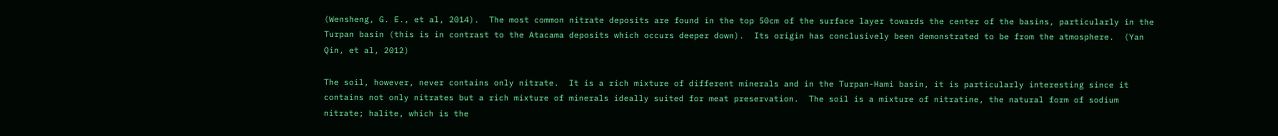(Wensheng, G. E., et al, 2014).  The most common nitrate deposits are found in the top 50cm of the surface layer towards the center of the basins, particularly in the Turpan basin (this is in contrast to the Atacama deposits which occurs deeper down).  Its origin has conclusively been demonstrated to be from the atmosphere.  (Yan Qin, et al, 2012)

The soil, however, never contains only nitrate.  It is a rich mixture of different minerals and in the Turpan-Hami basin, it is particularly interesting since it contains not only nitrates but a rich mixture of minerals ideally suited for meat preservation.  The soil is a mixture of nitratine, the natural form of sodium nitrate; halite, which is the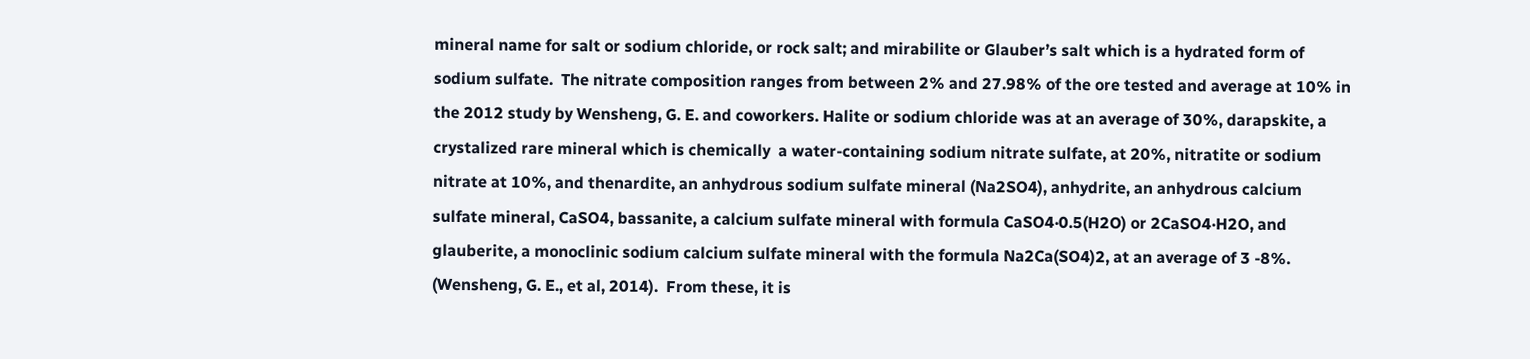mineral name for salt or sodium chloride, or rock salt; and mirabilite or Glauber’s salt which is a hydrated form of sodium sulfate.  The nitrate composition ranges from between 2% and 27.98% of the ore tested and average at 10% in the 2012 study by Wensheng, G. E. and coworkers. Halite or sodium chloride was at an average of 30%, darapskite, a crystalized rare mineral which is chemically  a water-containing sodium nitrate sulfate, at 20%, nitratite or sodium nitrate at 10%, and thenardite, an anhydrous sodium sulfate mineral (Na2SO4), anhydrite, an anhydrous calcium sulfate mineral, CaSO4, bassanite, a calcium sulfate mineral with formula CaSO4·0.5(H2O) or 2CaSO4·H2O, and glauberite, a monoclinic sodium calcium sulfate mineral with the formula Na2Ca(SO4)2, at an average of 3 -8%.  (Wensheng, G. E., et al, 2014).  From these, it is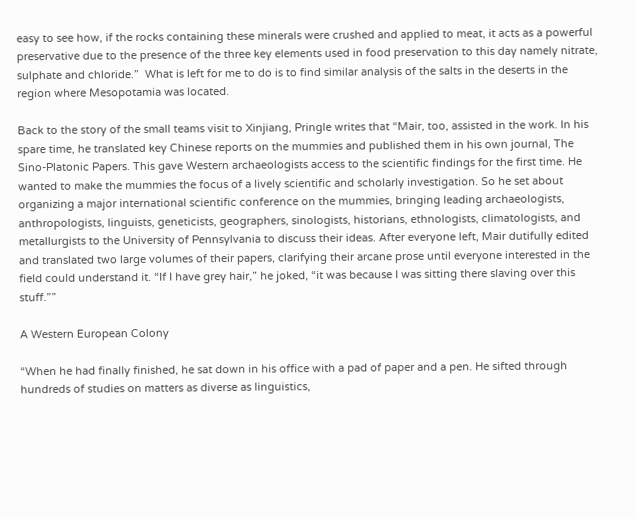easy to see how, if the rocks containing these minerals were crushed and applied to meat, it acts as a powerful preservative due to the presence of the three key elements used in food preservation to this day namely nitrate, sulphate and chloride.”  What is left for me to do is to find similar analysis of the salts in the deserts in the region where Mesopotamia was located.

Back to the story of the small teams visit to Xinjiang, Pringle writes that “Mair, too, assisted in the work. In his spare time, he translated key Chinese reports on the mummies and published them in his own journal, The Sino-Platonic Papers. This gave Western archaeologists access to the scientific findings for the first time. He wanted to make the mummies the focus of a lively scientific and scholarly investigation. So he set about organizing a major international scientific conference on the mummies, bringing leading archaeologists, anthropologists, linguists, geneticists, geographers, sinologists, historians, ethnologists, climatologists, and metallurgists to the University of Pennsylvania to discuss their ideas. After everyone left, Mair dutifully edited and translated two large volumes of their papers, clarifying their arcane prose until everyone interested in the field could understand it. “If I have grey hair,” he joked, “it was because I was sitting there slaving over this stuff.””

A Western European Colony

“When he had finally finished, he sat down in his office with a pad of paper and a pen. He sifted through hundreds of studies on matters as diverse as linguistics,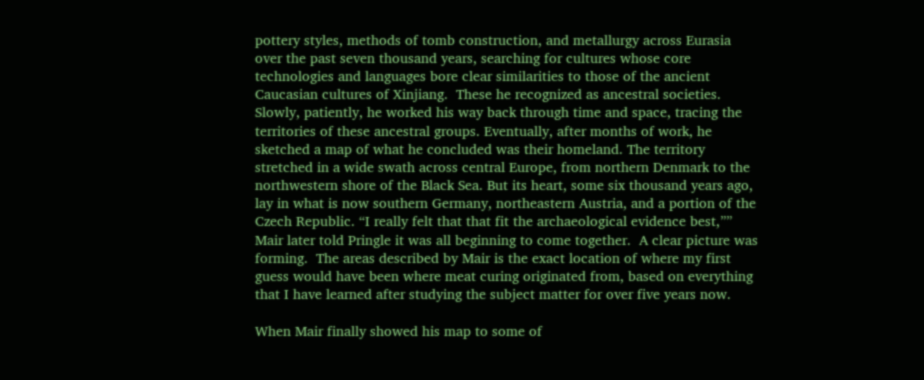pottery styles, methods of tomb construction, and metallurgy across Eurasia over the past seven thousand years, searching for cultures whose core technologies and languages bore clear similarities to those of the ancient Caucasian cultures of Xinjiang.  These he recognized as ancestral societies. Slowly, patiently, he worked his way back through time and space, tracing the territories of these ancestral groups. Eventually, after months of work, he sketched a map of what he concluded was their homeland. The territory stretched in a wide swath across central Europe, from northern Denmark to the northwestern shore of the Black Sea. But its heart, some six thousand years ago, lay in what is now southern Germany, northeastern Austria, and a portion of the Czech Republic. “I really felt that that fit the archaeological evidence best,”” Mair later told Pringle it was all beginning to come together.  A clear picture was forming.  The areas described by Mair is the exact location of where my first guess would have been where meat curing originated from, based on everything that I have learned after studying the subject matter for over five years now.

When Mair finally showed his map to some of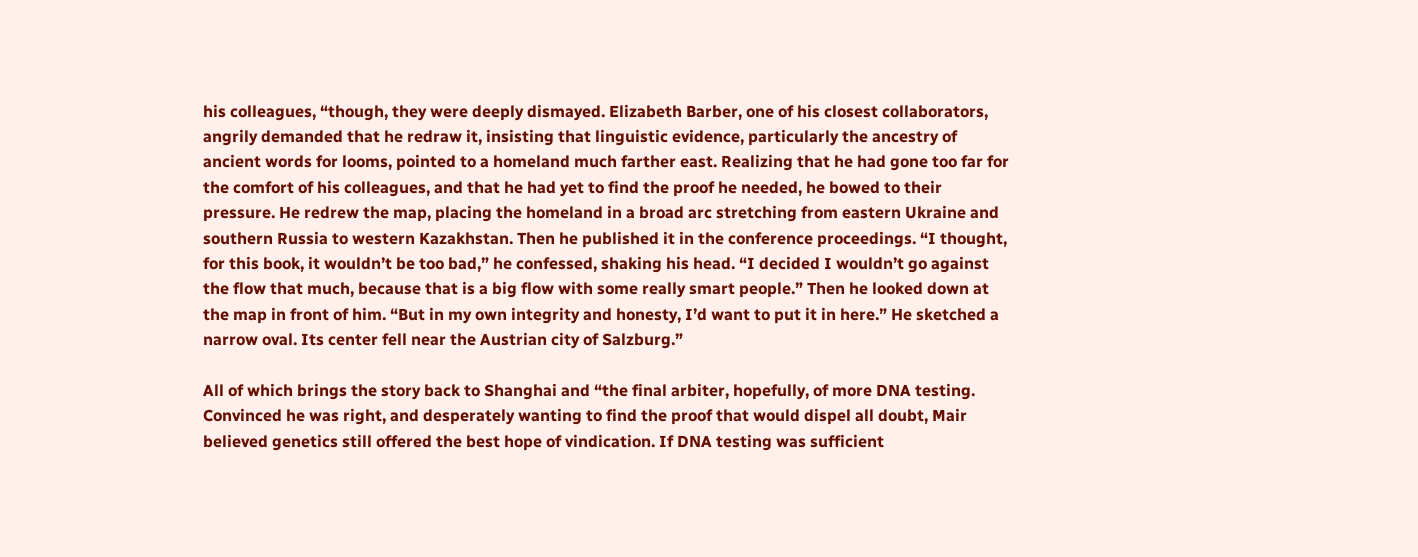his colleagues, “though, they were deeply dismayed. Elizabeth Barber, one of his closest collaborators, angrily demanded that he redraw it, insisting that linguistic evidence, particularly the ancestry of ancient words for looms, pointed to a homeland much farther east. Realizing that he had gone too far for the comfort of his colleagues, and that he had yet to find the proof he needed, he bowed to their pressure. He redrew the map, placing the homeland in a broad arc stretching from eastern Ukraine and southern Russia to western Kazakhstan. Then he published it in the conference proceedings. “I thought, for this book, it wouldn’t be too bad,” he confessed, shaking his head. “I decided I wouldn’t go against the flow that much, because that is a big flow with some really smart people.” Then he looked down at the map in front of him. “But in my own integrity and honesty, I’d want to put it in here.” He sketched a narrow oval. Its center fell near the Austrian city of Salzburg.”

All of which brings the story back to Shanghai and “the final arbiter, hopefully, of more DNA testing. Convinced he was right, and desperately wanting to find the proof that would dispel all doubt, Mair believed genetics still offered the best hope of vindication. If DNA testing was sufficient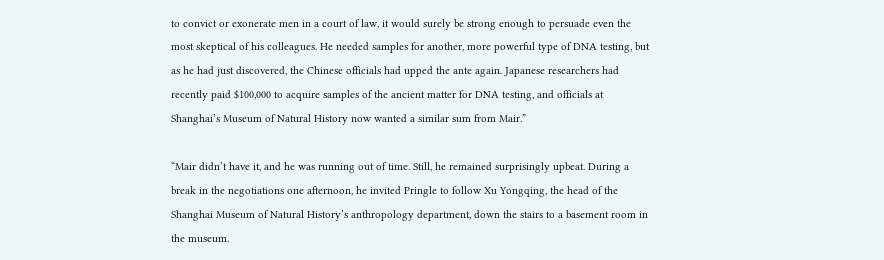to convict or exonerate men in a court of law, it would surely be strong enough to persuade even the most skeptical of his colleagues. He needed samples for another, more powerful type of DNA testing, but as he had just discovered, the Chinese officials had upped the ante again. Japanese researchers had recently paid $100,000 to acquire samples of the ancient matter for DNA testing, and officials at Shanghai’s Museum of Natural History now wanted a similar sum from Mair.”

“Mair didn’t have it, and he was running out of time. Still, he remained surprisingly upbeat. During a break in the negotiations one afternoon, he invited Pringle to follow Xu Yongqing, the head of the Shanghai Museum of Natural History’s anthropology department, down the stairs to a basement room in the museum.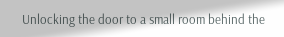Unlocking the door to a small room behind the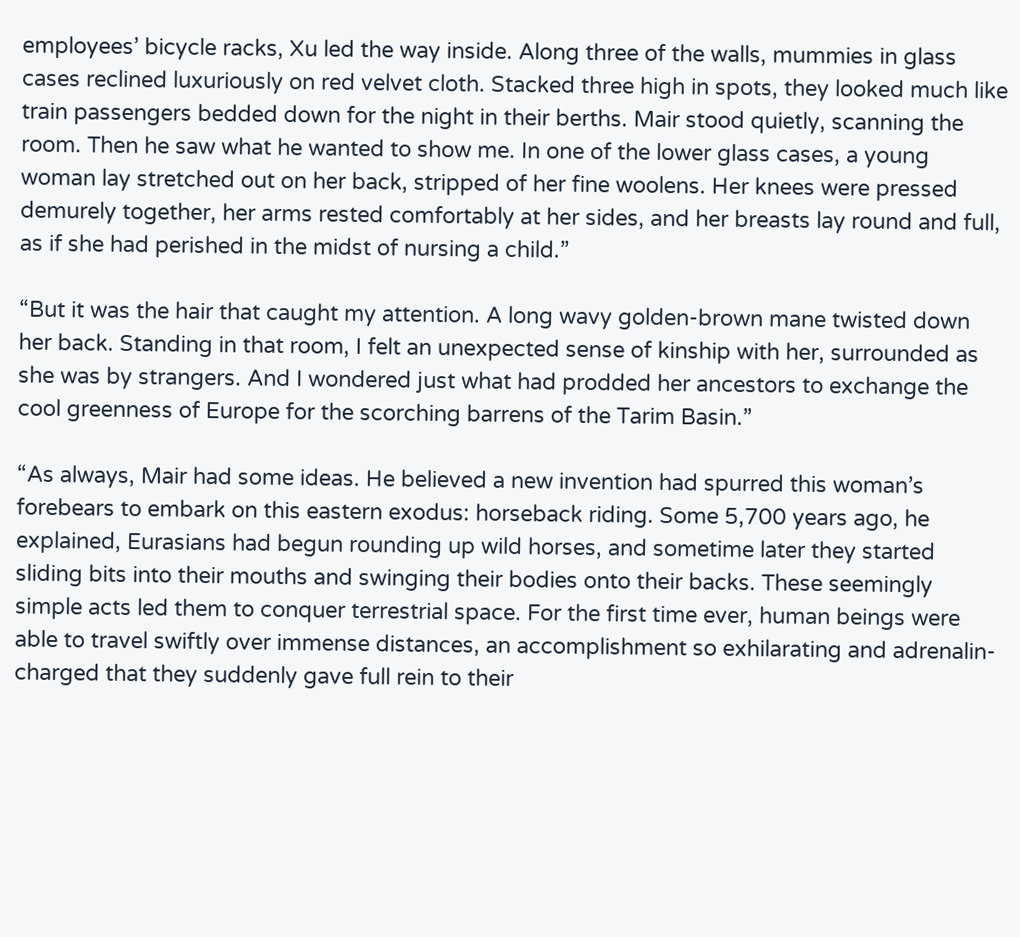employees’ bicycle racks, Xu led the way inside. Along three of the walls, mummies in glass cases reclined luxuriously on red velvet cloth. Stacked three high in spots, they looked much like train passengers bedded down for the night in their berths. Mair stood quietly, scanning the room. Then he saw what he wanted to show me. In one of the lower glass cases, a young woman lay stretched out on her back, stripped of her fine woolens. Her knees were pressed demurely together, her arms rested comfortably at her sides, and her breasts lay round and full, as if she had perished in the midst of nursing a child.”

“But it was the hair that caught my attention. A long wavy golden-brown mane twisted down her back. Standing in that room, I felt an unexpected sense of kinship with her, surrounded as she was by strangers. And I wondered just what had prodded her ancestors to exchange the cool greenness of Europe for the scorching barrens of the Tarim Basin.”

“As always, Mair had some ideas. He believed a new invention had spurred this woman’s forebears to embark on this eastern exodus: horseback riding. Some 5,700 years ago, he explained, Eurasians had begun rounding up wild horses, and sometime later they started sliding bits into their mouths and swinging their bodies onto their backs. These seemingly simple acts led them to conquer terrestrial space. For the first time ever, human beings were able to travel swiftly over immense distances, an accomplishment so exhilarating and adrenalin-charged that they suddenly gave full rein to their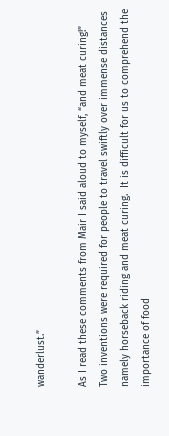wanderlust.”

As I read these comments from Mair I said aloud to myself, “and meat curing!” Two inventions were required for people to travel swiftly over immense distances namely horseback riding and meat curing.  It is difficult for us to comprehend the importance of food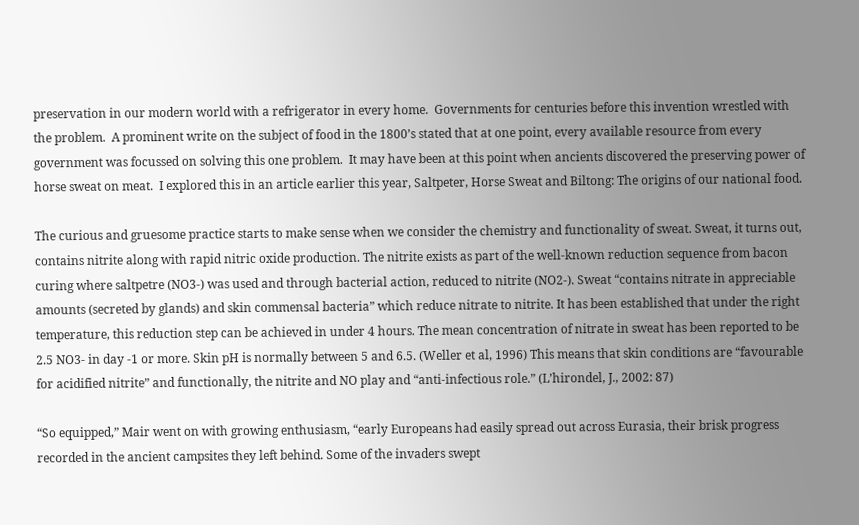preservation in our modern world with a refrigerator in every home.  Governments for centuries before this invention wrestled with the problem.  A prominent write on the subject of food in the 1800’s stated that at one point, every available resource from every government was focussed on solving this one problem.  It may have been at this point when ancients discovered the preserving power of horse sweat on meat.  I explored this in an article earlier this year, Saltpeter, Horse Sweat and Biltong: The origins of our national food.

The curious and gruesome practice starts to make sense when we consider the chemistry and functionality of sweat. Sweat, it turns out, contains nitrite along with rapid nitric oxide production. The nitrite exists as part of the well-known reduction sequence from bacon curing where saltpetre (NO3-) was used and through bacterial action, reduced to nitrite (NO2-). Sweat “contains nitrate in appreciable amounts (secreted by glands) and skin commensal bacteria” which reduce nitrate to nitrite. It has been established that under the right temperature, this reduction step can be achieved in under 4 hours. The mean concentration of nitrate in sweat has been reported to be 2.5 NO3- in day -1 or more. Skin pH is normally between 5 and 6.5. (Weller et al, 1996) This means that skin conditions are “favourable for acidified nitrite” and functionally, the nitrite and NO play and “anti-infectious role.” (L’hirondel, J., 2002: 87)

“So equipped,” Mair went on with growing enthusiasm, “early Europeans had easily spread out across Eurasia, their brisk progress recorded in the ancient campsites they left behind. Some of the invaders swept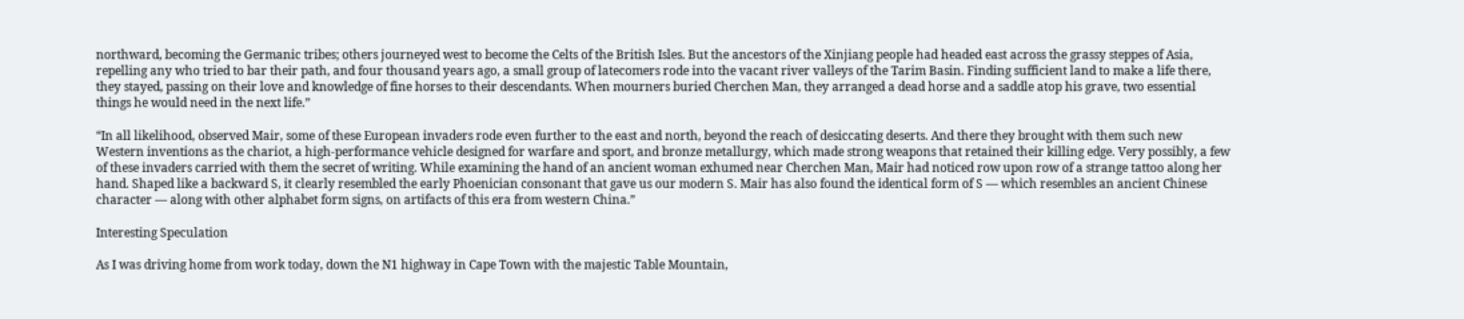northward, becoming the Germanic tribes; others journeyed west to become the Celts of the British Isles. But the ancestors of the Xinjiang people had headed east across the grassy steppes of Asia, repelling any who tried to bar their path, and four thousand years ago, a small group of latecomers rode into the vacant river valleys of the Tarim Basin. Finding sufficient land to make a life there, they stayed, passing on their love and knowledge of fine horses to their descendants. When mourners buried Cherchen Man, they arranged a dead horse and a saddle atop his grave, two essential things he would need in the next life.”

“In all likelihood, observed Mair, some of these European invaders rode even further to the east and north, beyond the reach of desiccating deserts. And there they brought with them such new Western inventions as the chariot, a high-performance vehicle designed for warfare and sport, and bronze metallurgy, which made strong weapons that retained their killing edge. Very possibly, a few of these invaders carried with them the secret of writing. While examining the hand of an ancient woman exhumed near Cherchen Man, Mair had noticed row upon row of a strange tattoo along her hand. Shaped like a backward S, it clearly resembled the early Phoenician consonant that gave us our modern S. Mair has also found the identical form of S — which resembles an ancient Chinese character — along with other alphabet form signs, on artifacts of this era from western China.”

Interesting Speculation

As I was driving home from work today, down the N1 highway in Cape Town with the majestic Table Mountain,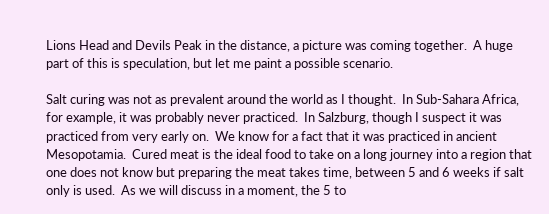Lions Head and Devils Peak in the distance, a picture was coming together.  A huge part of this is speculation, but let me paint a possible scenario.

Salt curing was not as prevalent around the world as I thought.  In Sub-Sahara Africa, for example, it was probably never practiced.  In Salzburg, though I suspect it was practiced from very early on.  We know for a fact that it was practiced in ancient Mesopotamia.  Cured meat is the ideal food to take on a long journey into a region that one does not know but preparing the meat takes time, between 5 and 6 weeks if salt only is used.  As we will discuss in a moment, the 5 to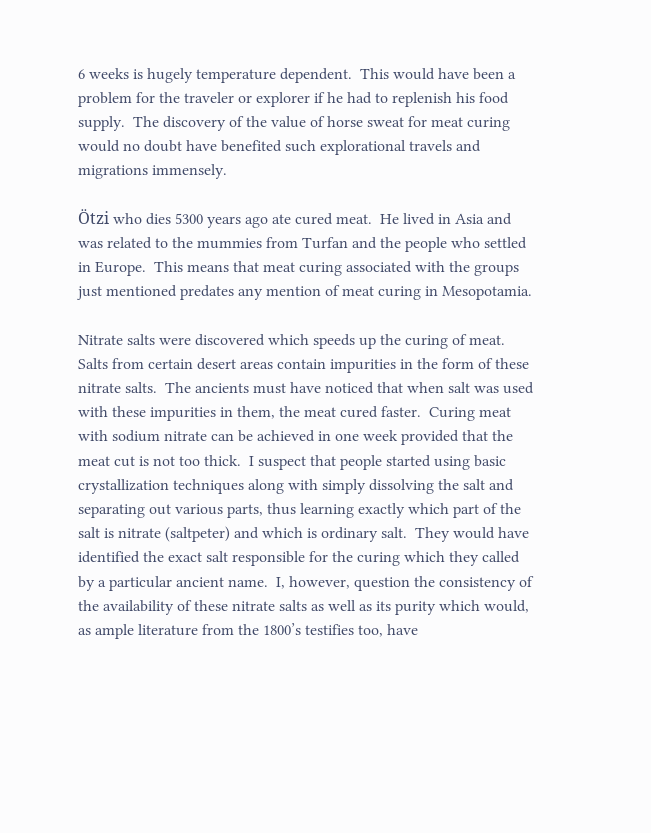6 weeks is hugely temperature dependent.  This would have been a problem for the traveler or explorer if he had to replenish his food supply.  The discovery of the value of horse sweat for meat curing would no doubt have benefited such explorational travels and migrations immensely.

Ötzi who dies 5300 years ago ate cured meat.  He lived in Asia and was related to the mummies from Turfan and the people who settled in Europe.  This means that meat curing associated with the groups just mentioned predates any mention of meat curing in Mesopotamia.

Nitrate salts were discovered which speeds up the curing of meat.  Salts from certain desert areas contain impurities in the form of these nitrate salts.  The ancients must have noticed that when salt was used with these impurities in them, the meat cured faster.  Curing meat with sodium nitrate can be achieved in one week provided that the meat cut is not too thick.  I suspect that people started using basic crystallization techniques along with simply dissolving the salt and separating out various parts, thus learning exactly which part of the salt is nitrate (saltpeter) and which is ordinary salt.  They would have identified the exact salt responsible for the curing which they called by a particular ancient name.  I, however, question the consistency of the availability of these nitrate salts as well as its purity which would, as ample literature from the 1800’s testifies too, have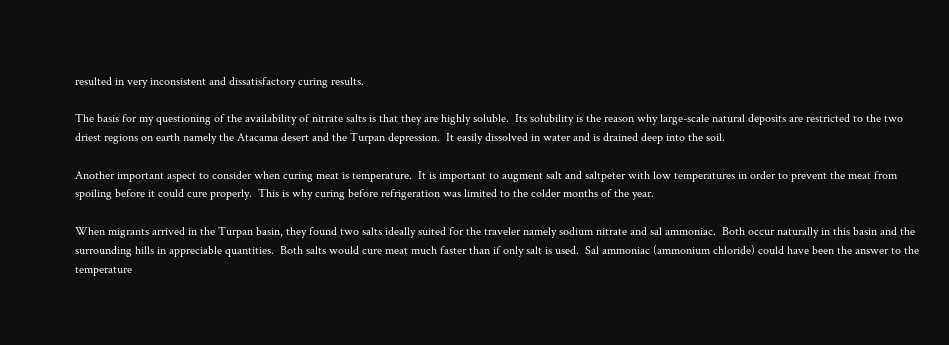resulted in very inconsistent and dissatisfactory curing results.

The basis for my questioning of the availability of nitrate salts is that they are highly soluble.  Its solubility is the reason why large-scale natural deposits are restricted to the two driest regions on earth namely the Atacama desert and the Turpan depression.  It easily dissolved in water and is drained deep into the soil.

Another important aspect to consider when curing meat is temperature.  It is important to augment salt and saltpeter with low temperatures in order to prevent the meat from spoiling before it could cure properly.  This is why curing before refrigeration was limited to the colder months of the year.

When migrants arrived in the Turpan basin, they found two salts ideally suited for the traveler namely sodium nitrate and sal ammoniac.  Both occur naturally in this basin and the surrounding hills in appreciable quantities.  Both salts would cure meat much faster than if only salt is used.  Sal ammoniac (ammonium chloride) could have been the answer to the temperature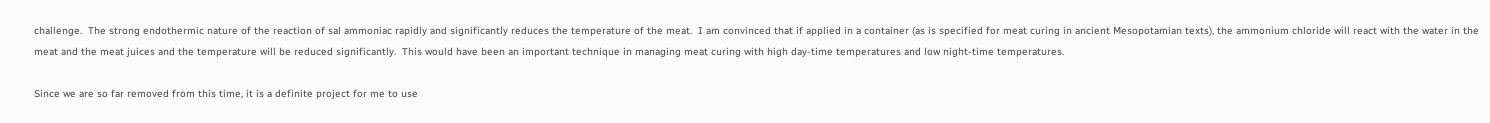challenge.  The strong endothermic nature of the reaction of sal ammoniac rapidly and significantly reduces the temperature of the meat.  I am convinced that if applied in a container (as is specified for meat curing in ancient Mesopotamian texts), the ammonium chloride will react with the water in the meat and the meat juices and the temperature will be reduced significantly.  This would have been an important technique in managing meat curing with high day-time temperatures and low night-time temperatures.

Since we are so far removed from this time, it is a definite project for me to use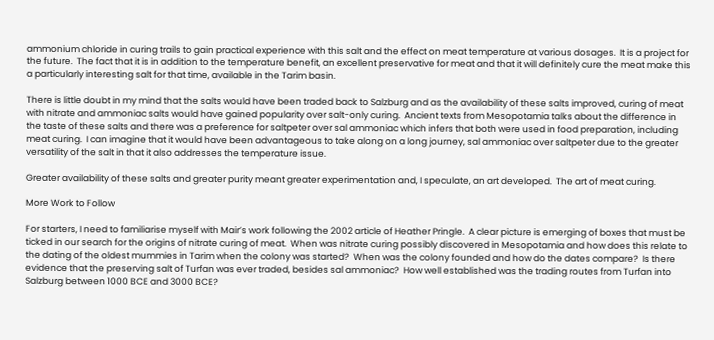ammonium chloride in curing trails to gain practical experience with this salt and the effect on meat temperature at various dosages.  It is a project for the future.  The fact that it is in addition to the temperature benefit, an excellent preservative for meat and that it will definitely cure the meat make this a particularly interesting salt for that time, available in the Tarim basin.

There is little doubt in my mind that the salts would have been traded back to Salzburg and as the availability of these salts improved, curing of meat with nitrate and ammoniac salts would have gained popularity over salt-only curing.  Ancient texts from Mesopotamia talks about the difference in the taste of these salts and there was a preference for saltpeter over sal ammoniac which infers that both were used in food preparation, including meat curing.  I can imagine that it would have been advantageous to take along on a long journey, sal ammoniac over saltpeter due to the greater versatility of the salt in that it also addresses the temperature issue.

Greater availability of these salts and greater purity meant greater experimentation and, I speculate, an art developed.  The art of meat curing.

More Work to Follow

For starters, I need to familiarise myself with Mair’s work following the 2002 article of Heather Pringle.  A clear picture is emerging of boxes that must be ticked in our search for the origins of nitrate curing of meat.  When was nitrate curing possibly discovered in Mesopotamia and how does this relate to the dating of the oldest mummies in Tarim when the colony was started?  When was the colony founded and how do the dates compare?  Is there evidence that the preserving salt of Turfan was ever traded, besides sal ammoniac?  How well established was the trading routes from Turfan into Salzburg between 1000 BCE and 3000 BCE?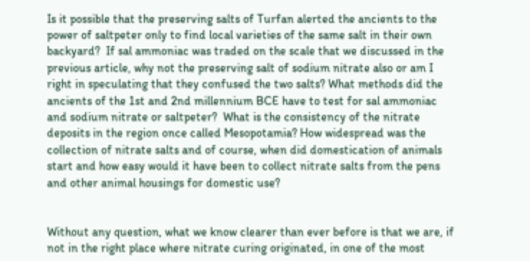Is it possible that the preserving salts of Turfan alerted the ancients to the power of saltpeter only to find local varieties of the same salt in their own backyard?  If sal ammoniac was traded on the scale that we discussed in the previous article, why not the preserving salt of sodium nitrate also or am I right in speculating that they confused the two salts? What methods did the ancients of the 1st and 2nd millennium BCE have to test for sal ammoniac and sodium nitrate or saltpeter?  What is the consistency of the nitrate deposits in the region once called Mesopotamia? How widespread was the collection of nitrate salts and of course, when did domestication of animals start and how easy would it have been to collect nitrate salts from the pens and other animal housings for domestic use?


Without any question, what we know clearer than ever before is that we are, if not in the right place where nitrate curing originated, in one of the most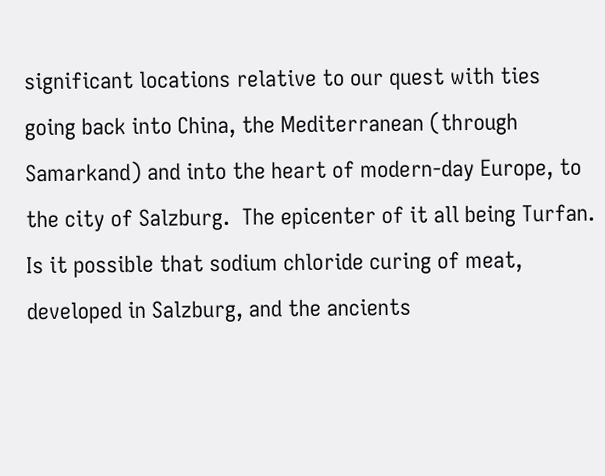significant locations relative to our quest with ties going back into China, the Mediterranean (through Samarkand) and into the heart of modern-day Europe, to the city of Salzburg.  The epicenter of it all being Turfan.  Is it possible that sodium chloride curing of meat, developed in Salzburg, and the ancients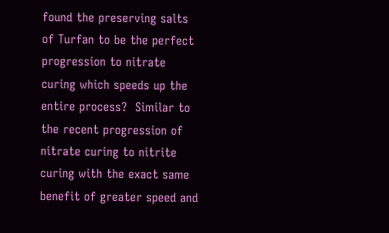found the preserving salts of Turfan to be the perfect progression to nitrate curing which speeds up the entire process?  Similar to the recent progression of nitrate curing to nitrite curing with the exact same benefit of greater speed and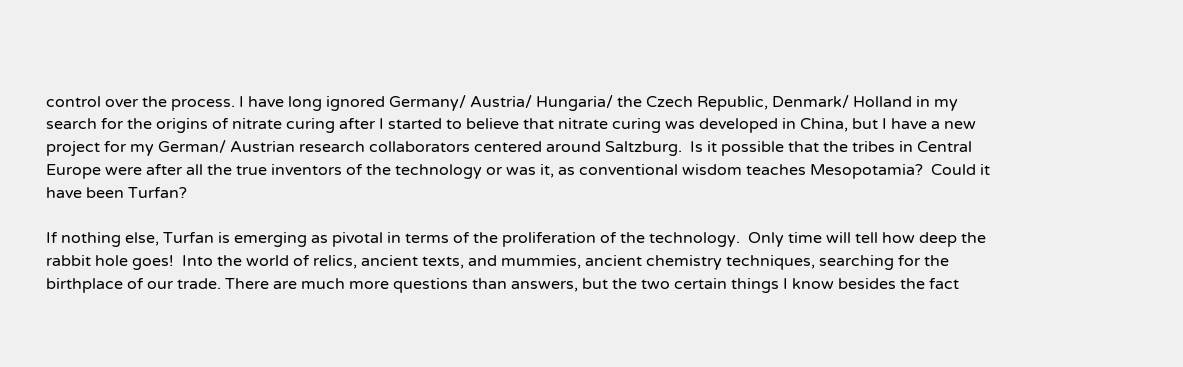control over the process. I have long ignored Germany/ Austria/ Hungaria/ the Czech Republic, Denmark/ Holland in my search for the origins of nitrate curing after I started to believe that nitrate curing was developed in China, but I have a new project for my German/ Austrian research collaborators centered around Saltzburg.  Is it possible that the tribes in Central Europe were after all the true inventors of the technology or was it, as conventional wisdom teaches Mesopotamia?  Could it have been Turfan?

If nothing else, Turfan is emerging as pivotal in terms of the proliferation of the technology.  Only time will tell how deep the rabbit hole goes!  Into the world of relics, ancient texts, and mummies, ancient chemistry techniques, searching for the birthplace of our trade. There are much more questions than answers, but the two certain things I know besides the fact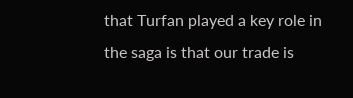that Turfan played a key role in the saga is that our trade is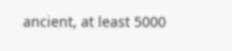ancient, at least 5000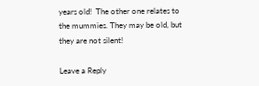years old!  The other one relates to the mummies. They may be old, but they are not silent!

Leave a Reply